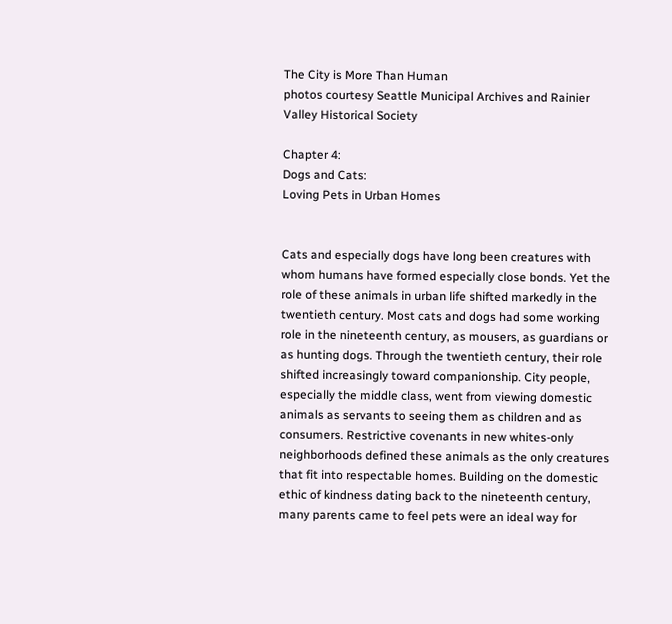The City is More Than Human
photos courtesy Seattle Municipal Archives and Rainier Valley Historical Society

Chapter 4:
Dogs and Cats:
Loving Pets in Urban Homes


Cats and especially dogs have long been creatures with whom humans have formed especially close bonds. Yet the role of these animals in urban life shifted markedly in the twentieth century. Most cats and dogs had some working role in the nineteenth century, as mousers, as guardians or as hunting dogs. Through the twentieth century, their role shifted increasingly toward companionship. City people, especially the middle class, went from viewing domestic animals as servants to seeing them as children and as consumers. Restrictive covenants in new whites-only neighborhoods defined these animals as the only creatures that fit into respectable homes. Building on the domestic ethic of kindness dating back to the nineteenth century, many parents came to feel pets were an ideal way for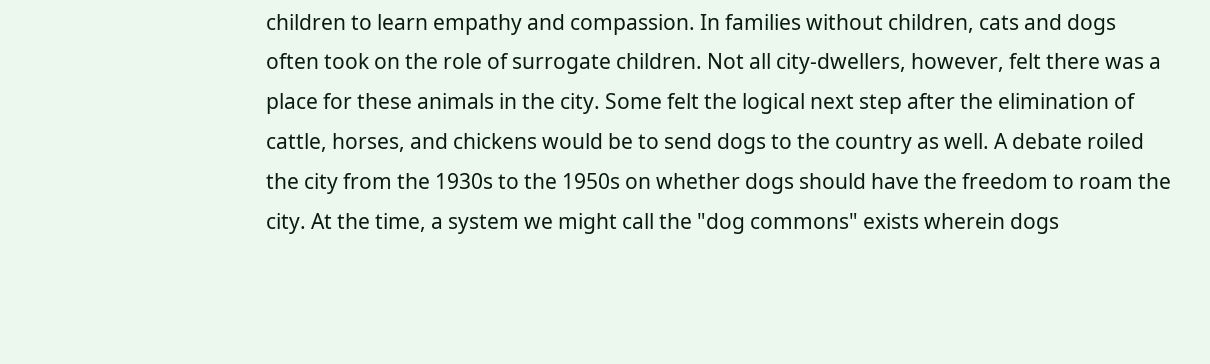children to learn empathy and compassion. In families without children, cats and dogs often took on the role of surrogate children. Not all city-dwellers, however, felt there was a place for these animals in the city. Some felt the logical next step after the elimination of cattle, horses, and chickens would be to send dogs to the country as well. A debate roiled the city from the 1930s to the 1950s on whether dogs should have the freedom to roam the city. At the time, a system we might call the "dog commons" exists wherein dogs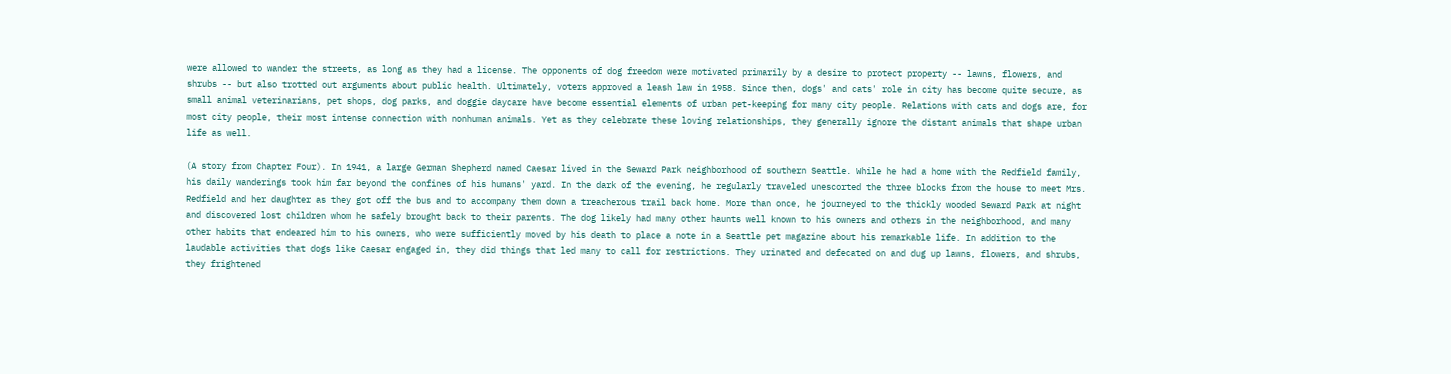were allowed to wander the streets, as long as they had a license. The opponents of dog freedom were motivated primarily by a desire to protect property -- lawns, flowers, and shrubs -- but also trotted out arguments about public health. Ultimately, voters approved a leash law in 1958. Since then, dogs' and cats' role in city has become quite secure, as small animal veterinarians, pet shops, dog parks, and doggie daycare have become essential elements of urban pet-keeping for many city people. Relations with cats and dogs are, for most city people, their most intense connection with nonhuman animals. Yet as they celebrate these loving relationships, they generally ignore the distant animals that shape urban life as well.

(A story from Chapter Four). In 1941, a large German Shepherd named Caesar lived in the Seward Park neighborhood of southern Seattle. While he had a home with the Redfield family, his daily wanderings took him far beyond the confines of his humans' yard. In the dark of the evening, he regularly traveled unescorted the three blocks from the house to meet Mrs. Redfield and her daughter as they got off the bus and to accompany them down a treacherous trail back home. More than once, he journeyed to the thickly wooded Seward Park at night and discovered lost children whom he safely brought back to their parents. The dog likely had many other haunts well known to his owners and others in the neighborhood, and many other habits that endeared him to his owners, who were sufficiently moved by his death to place a note in a Seattle pet magazine about his remarkable life. In addition to the laudable activities that dogs like Caesar engaged in, they did things that led many to call for restrictions. They urinated and defecated on and dug up lawns, flowers, and shrubs, they frightened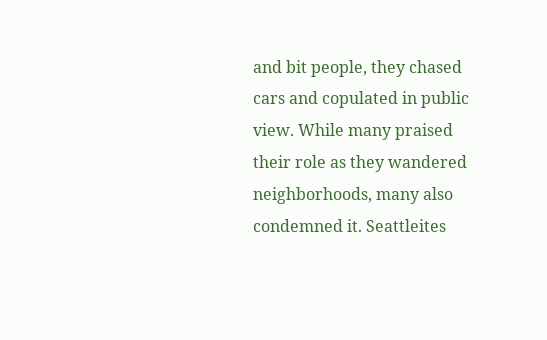and bit people, they chased cars and copulated in public view. While many praised their role as they wandered neighborhoods, many also condemned it. Seattleites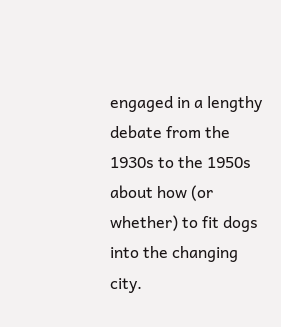engaged in a lengthy debate from the 1930s to the 1950s about how (or whether) to fit dogs into the changing city.